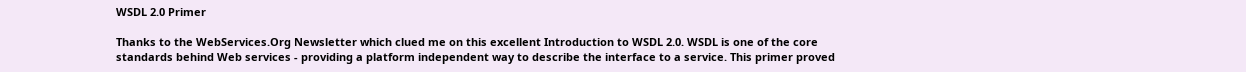WSDL 2.0 Primer

Thanks to the WebServices.Org Newsletter which clued me on this excellent Introduction to WSDL 2.0. WSDL is one of the core standards behind Web services - providing a platform independent way to describe the interface to a service. This primer proved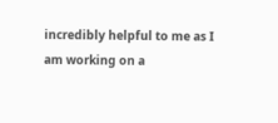incredibly helpful to me as I am working on a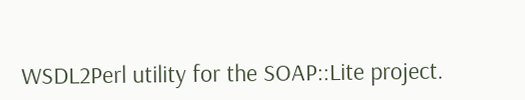WSDL2Perl utility for the SOAP::Lite project.